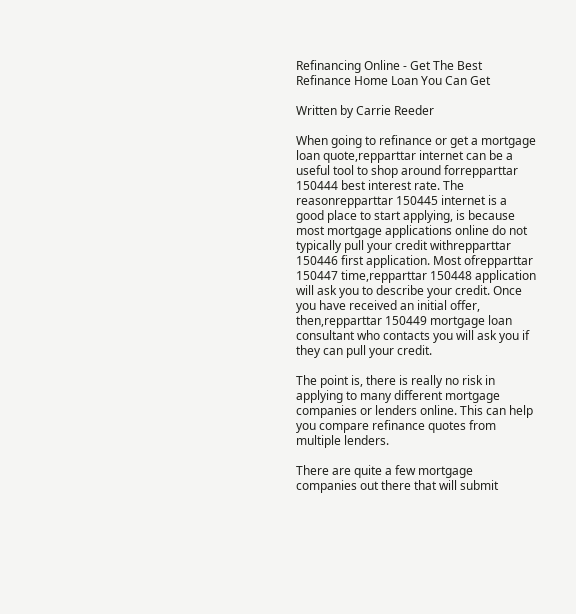Refinancing Online - Get The Best Refinance Home Loan You Can Get

Written by Carrie Reeder

When going to refinance or get a mortgage loan quote,repparttar internet can be a useful tool to shop around forrepparttar 150444 best interest rate. The reasonrepparttar 150445 internet is a good place to start applying, is because most mortgage applications online do not typically pull your credit withrepparttar 150446 first application. Most ofrepparttar 150447 time,repparttar 150448 application will ask you to describe your credit. Once you have received an initial offer, then,repparttar 150449 mortgage loan consultant who contacts you will ask you if they can pull your credit.

The point is, there is really no risk in applying to many different mortgage companies or lenders online. This can help you compare refinance quotes from multiple lenders.

There are quite a few mortgage companies out there that will submit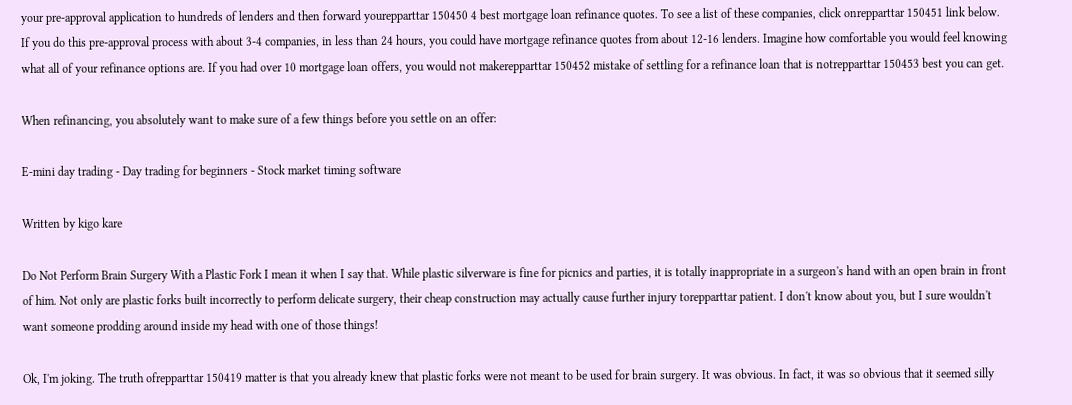your pre-approval application to hundreds of lenders and then forward yourepparttar 150450 4 best mortgage loan refinance quotes. To see a list of these companies, click onrepparttar 150451 link below. If you do this pre-approval process with about 3-4 companies, in less than 24 hours, you could have mortgage refinance quotes from about 12-16 lenders. Imagine how comfortable you would feel knowing what all of your refinance options are. If you had over 10 mortgage loan offers, you would not makerepparttar 150452 mistake of settling for a refinance loan that is notrepparttar 150453 best you can get.

When refinancing, you absolutely want to make sure of a few things before you settle on an offer:

E-mini day trading - Day trading for beginners - Stock market timing software

Written by kigo kare

Do Not Perform Brain Surgery With a Plastic Fork I mean it when I say that. While plastic silverware is fine for picnics and parties, it is totally inappropriate in a surgeon's hand with an open brain in front of him. Not only are plastic forks built incorrectly to perform delicate surgery, their cheap construction may actually cause further injury torepparttar patient. I don't know about you, but I sure wouldn't want someone prodding around inside my head with one of those things!

Ok, I'm joking. The truth ofrepparttar 150419 matter is that you already knew that plastic forks were not meant to be used for brain surgery. It was obvious. In fact, it was so obvious that it seemed silly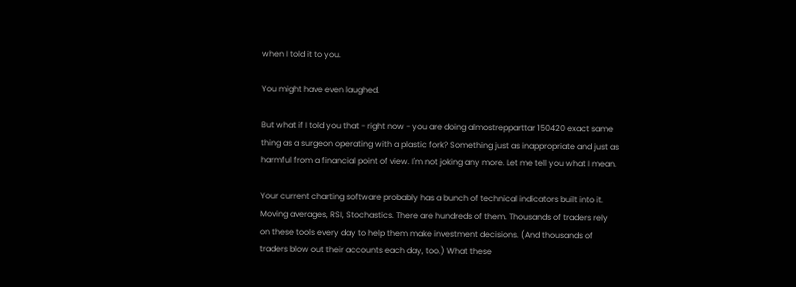when I told it to you.

You might have even laughed.

But what if I told you that - right now - you are doing almostrepparttar 150420 exact same thing as a surgeon operating with a plastic fork? Something just as inappropriate and just as harmful from a financial point of view. I'm not joking any more. Let me tell you what I mean.

Your current charting software probably has a bunch of technical indicators built into it. Moving averages, RSI, Stochastics. There are hundreds of them. Thousands of traders rely on these tools every day to help them make investment decisions. (And thousands of traders blow out their accounts each day, too.) What these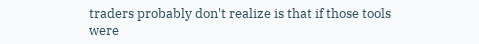traders probably don't realize is that if those tools were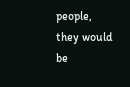people, they would be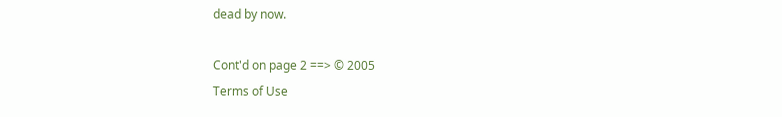dead by now.

Cont'd on page 2 ==> © 2005
Terms of Use